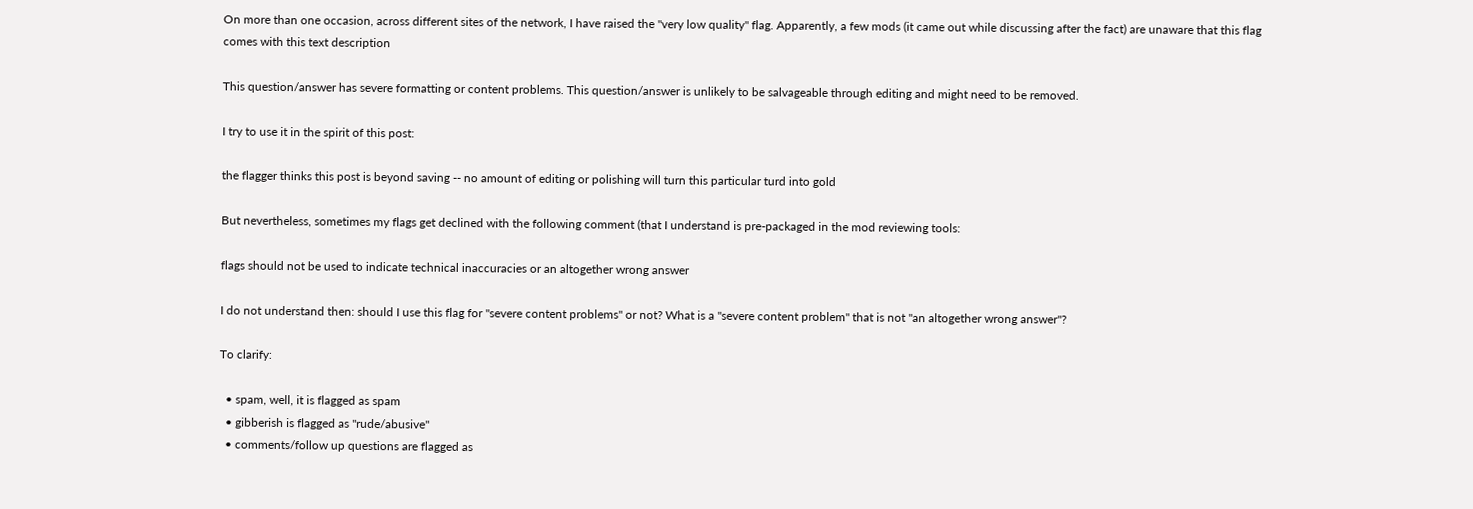On more than one occasion, across different sites of the network, I have raised the "very low quality" flag. Apparently, a few mods (it came out while discussing after the fact) are unaware that this flag comes with this text description

This question/answer has severe formatting or content problems. This question/answer is unlikely to be salvageable through editing and might need to be removed.

I try to use it in the spirit of this post:

the flagger thinks this post is beyond saving -- no amount of editing or polishing will turn this particular turd into gold

But nevertheless, sometimes my flags get declined with the following comment (that I understand is pre-packaged in the mod reviewing tools:

flags should not be used to indicate technical inaccuracies or an altogether wrong answer

I do not understand then: should I use this flag for "severe content problems" or not? What is a "severe content problem" that is not "an altogether wrong answer"?

To clarify:

  • spam, well, it is flagged as spam
  • gibberish is flagged as "rude/abusive"
  • comments/follow up questions are flagged as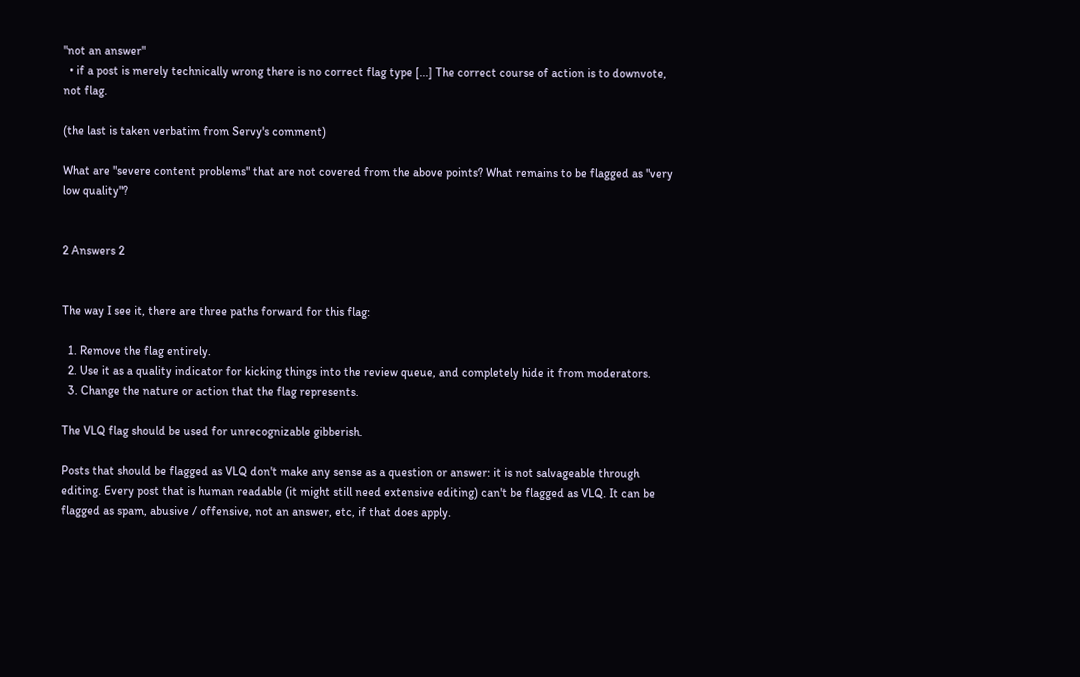"not an answer"
  • if a post is merely technically wrong there is no correct flag type [...] The correct course of action is to downvote, not flag.

(the last is taken verbatim from Servy's comment)

What are "severe content problems" that are not covered from the above points? What remains to be flagged as "very low quality"?


2 Answers 2


The way I see it, there are three paths forward for this flag:

  1. Remove the flag entirely.
  2. Use it as a quality indicator for kicking things into the review queue, and completely hide it from moderators.
  3. Change the nature or action that the flag represents.

The VLQ flag should be used for unrecognizable gibberish.

Posts that should be flagged as VLQ don't make any sense as a question or answer: it is not salvageable through editing. Every post that is human readable (it might still need extensive editing) can't be flagged as VLQ. It can be flagged as spam, abusive / offensive, not an answer, etc, if that does apply.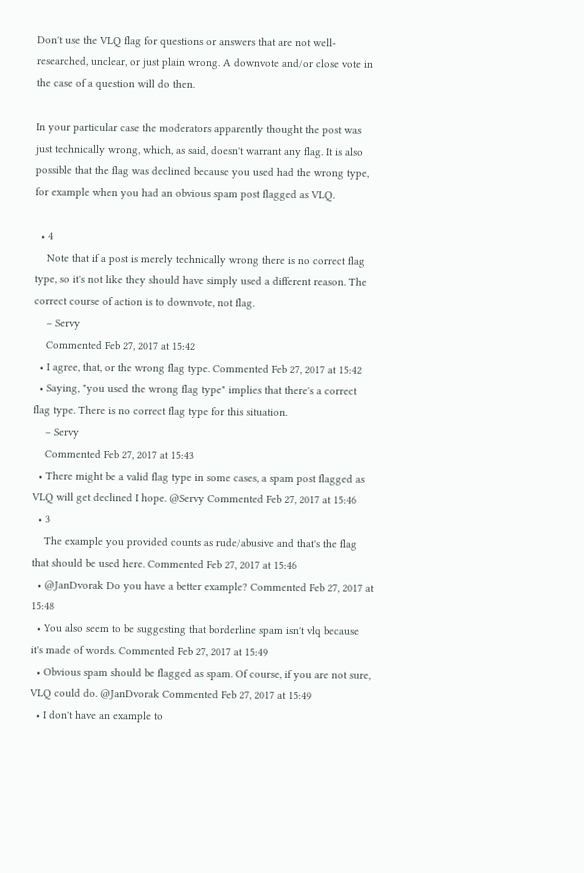Don't use the VLQ flag for questions or answers that are not well-researched, unclear, or just plain wrong. A downvote and/or close vote in the case of a question will do then.

In your particular case the moderators apparently thought the post was just technically wrong, which, as said, doesn't warrant any flag. It is also possible that the flag was declined because you used had the wrong type, for example when you had an obvious spam post flagged as VLQ.

  • 4
    Note that if a post is merely technically wrong there is no correct flag type, so it's not like they should have simply used a different reason. The correct course of action is to downvote, not flag.
    – Servy
    Commented Feb 27, 2017 at 15:42
  • I agree, that, or the wrong flag type. Commented Feb 27, 2017 at 15:42
  • Saying, "you used the wrong flag type" implies that there's a correct flag type. There is no correct flag type for this situation.
    – Servy
    Commented Feb 27, 2017 at 15:43
  • There might be a valid flag type in some cases, a spam post flagged as VLQ will get declined I hope. @Servy Commented Feb 27, 2017 at 15:46
  • 3
    The example you provided counts as rude/abusive and that's the flag that should be used here. Commented Feb 27, 2017 at 15:46
  • @JanDvorak Do you have a better example? Commented Feb 27, 2017 at 15:48
  • You also seem to be suggesting that borderline spam isn't vlq because it's made of words. Commented Feb 27, 2017 at 15:49
  • Obvious spam should be flagged as spam. Of course, if you are not sure, VLQ could do. @JanDvorak Commented Feb 27, 2017 at 15:49
  • I don't have an example to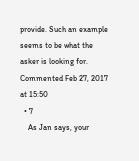provide. Such an example seems to be what the asker is looking for. Commented Feb 27, 2017 at 15:50
  • 7
    As Jan says, your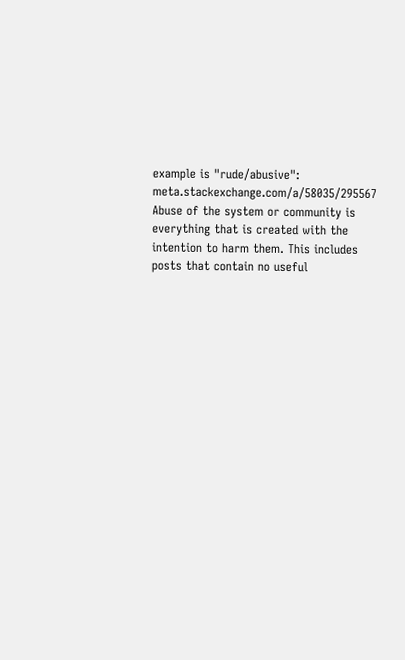example is "rude/abusive": meta.stackexchange.com/a/58035/295567 Abuse of the system or community is everything that is created with the intention to harm them. This includes posts that contain no useful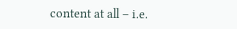content at all – i.e.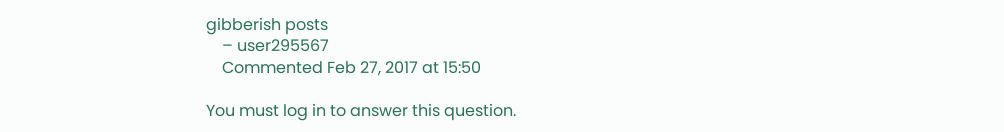gibberish posts
    – user295567
    Commented Feb 27, 2017 at 15:50

You must log in to answer this question.